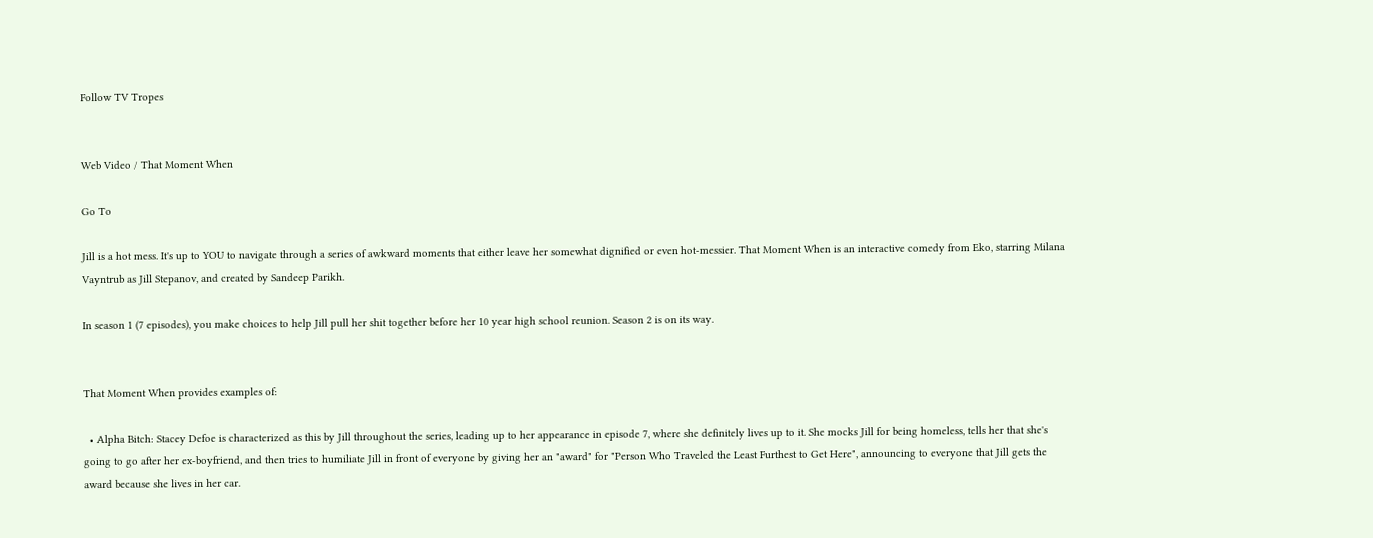Follow TV Tropes


Web Video / That Moment When

Go To

Jill is a hot mess. It's up to YOU to navigate through a series of awkward moments that either leave her somewhat dignified or even hot-messier. That Moment When is an interactive comedy from Eko, starring Milana Vayntrub as Jill Stepanov, and created by Sandeep Parikh.

In season 1 (7 episodes), you make choices to help Jill pull her shit together before her 10 year high school reunion. Season 2 is on its way.


That Moment When provides examples of:

  • Alpha Bitch: Stacey Defoe is characterized as this by Jill throughout the series, leading up to her appearance in episode 7, where she definitely lives up to it. She mocks Jill for being homeless, tells her that she's going to go after her ex-boyfriend, and then tries to humiliate Jill in front of everyone by giving her an "award" for "Person Who Traveled the Least Furthest to Get Here", announcing to everyone that Jill gets the award because she lives in her car.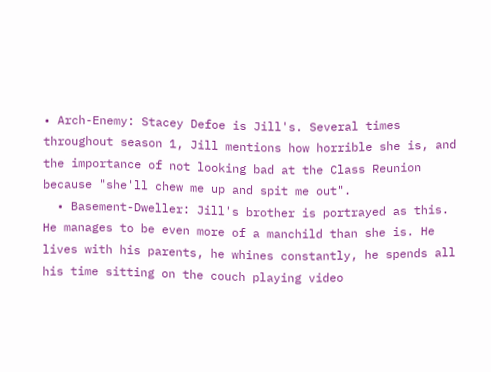• Arch-Enemy: Stacey Defoe is Jill's. Several times throughout season 1, Jill mentions how horrible she is, and the importance of not looking bad at the Class Reunion because "she'll chew me up and spit me out".
  • Basement-Dweller: Jill's brother is portrayed as this. He manages to be even more of a manchild than she is. He lives with his parents, he whines constantly, he spends all his time sitting on the couch playing video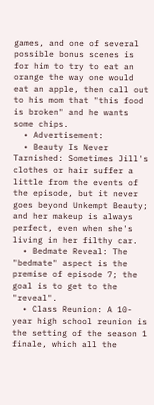games, and one of several possible bonus scenes is for him to try to eat an orange the way one would eat an apple, then call out to his mom that "this food is broken" and he wants some chips.
  • Advertisement:
  • Beauty Is Never Tarnished: Sometimes Jill's clothes or hair suffer a little from the events of the episode, but it never goes beyond Unkempt Beauty; and her makeup is always perfect, even when she's living in her filthy car.
  • Bedmate Reveal: The "bedmate" aspect is the premise of episode 7; the goal is to get to the "reveal".
  • Class Reunion: A 10-year high school reunion is the setting of the season 1 finale, which all the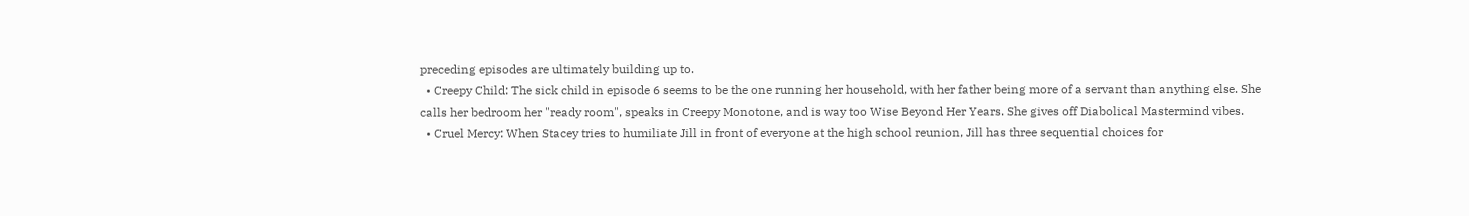preceding episodes are ultimately building up to.
  • Creepy Child: The sick child in episode 6 seems to be the one running her household, with her father being more of a servant than anything else. She calls her bedroom her "ready room", speaks in Creepy Monotone, and is way too Wise Beyond Her Years. She gives off Diabolical Mastermind vibes.
  • Cruel Mercy: When Stacey tries to humiliate Jill in front of everyone at the high school reunion, Jill has three sequential choices for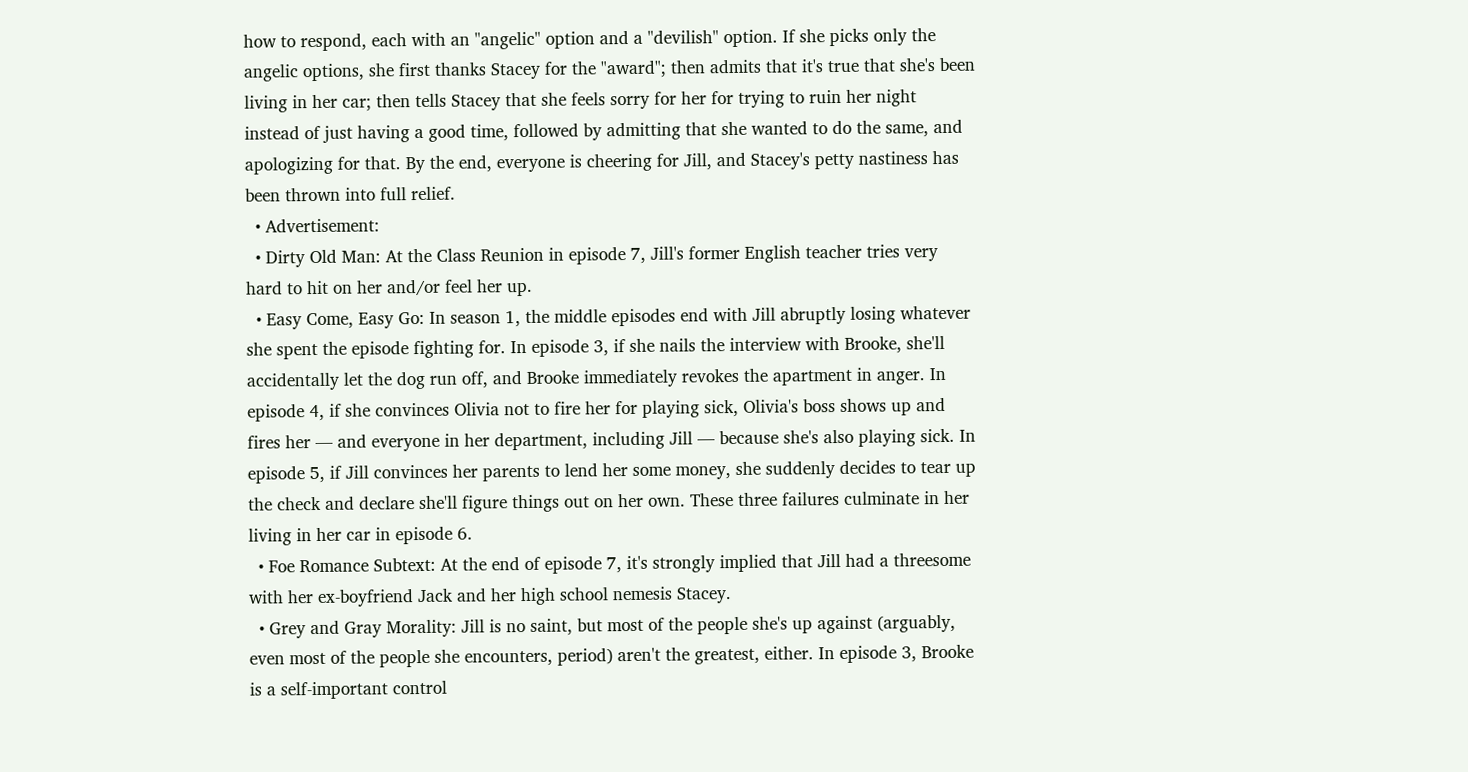how to respond, each with an "angelic" option and a "devilish" option. If she picks only the angelic options, she first thanks Stacey for the "award"; then admits that it's true that she's been living in her car; then tells Stacey that she feels sorry for her for trying to ruin her night instead of just having a good time, followed by admitting that she wanted to do the same, and apologizing for that. By the end, everyone is cheering for Jill, and Stacey's petty nastiness has been thrown into full relief.
  • Advertisement:
  • Dirty Old Man: At the Class Reunion in episode 7, Jill's former English teacher tries very hard to hit on her and/or feel her up.
  • Easy Come, Easy Go: In season 1, the middle episodes end with Jill abruptly losing whatever she spent the episode fighting for. In episode 3, if she nails the interview with Brooke, she'll accidentally let the dog run off, and Brooke immediately revokes the apartment in anger. In episode 4, if she convinces Olivia not to fire her for playing sick, Olivia's boss shows up and fires her — and everyone in her department, including Jill — because she's also playing sick. In episode 5, if Jill convinces her parents to lend her some money, she suddenly decides to tear up the check and declare she'll figure things out on her own. These three failures culminate in her living in her car in episode 6.
  • Foe Romance Subtext: At the end of episode 7, it's strongly implied that Jill had a threesome with her ex-boyfriend Jack and her high school nemesis Stacey.
  • Grey and Gray Morality: Jill is no saint, but most of the people she's up against (arguably, even most of the people she encounters, period) aren't the greatest, either. In episode 3, Brooke is a self-important control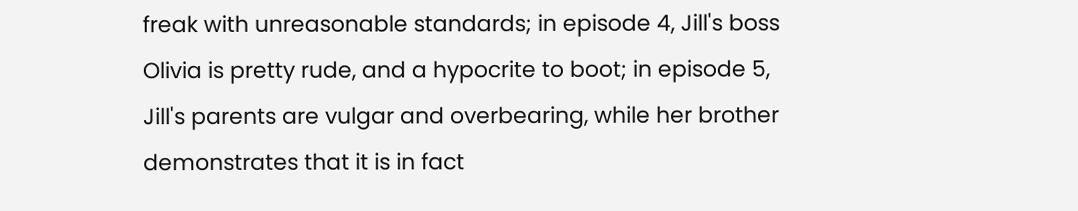freak with unreasonable standards; in episode 4, Jill's boss Olivia is pretty rude, and a hypocrite to boot; in episode 5, Jill's parents are vulgar and overbearing, while her brother demonstrates that it is in fact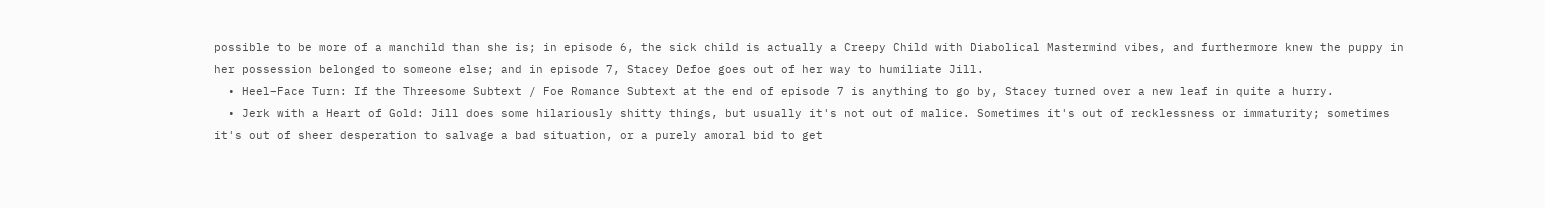possible to be more of a manchild than she is; in episode 6, the sick child is actually a Creepy Child with Diabolical Mastermind vibes, and furthermore knew the puppy in her possession belonged to someone else; and in episode 7, Stacey Defoe goes out of her way to humiliate Jill.
  • Heel–Face Turn: If the Threesome Subtext / Foe Romance Subtext at the end of episode 7 is anything to go by, Stacey turned over a new leaf in quite a hurry.
  • Jerk with a Heart of Gold: Jill does some hilariously shitty things, but usually it's not out of malice. Sometimes it's out of recklessness or immaturity; sometimes it's out of sheer desperation to salvage a bad situation, or a purely amoral bid to get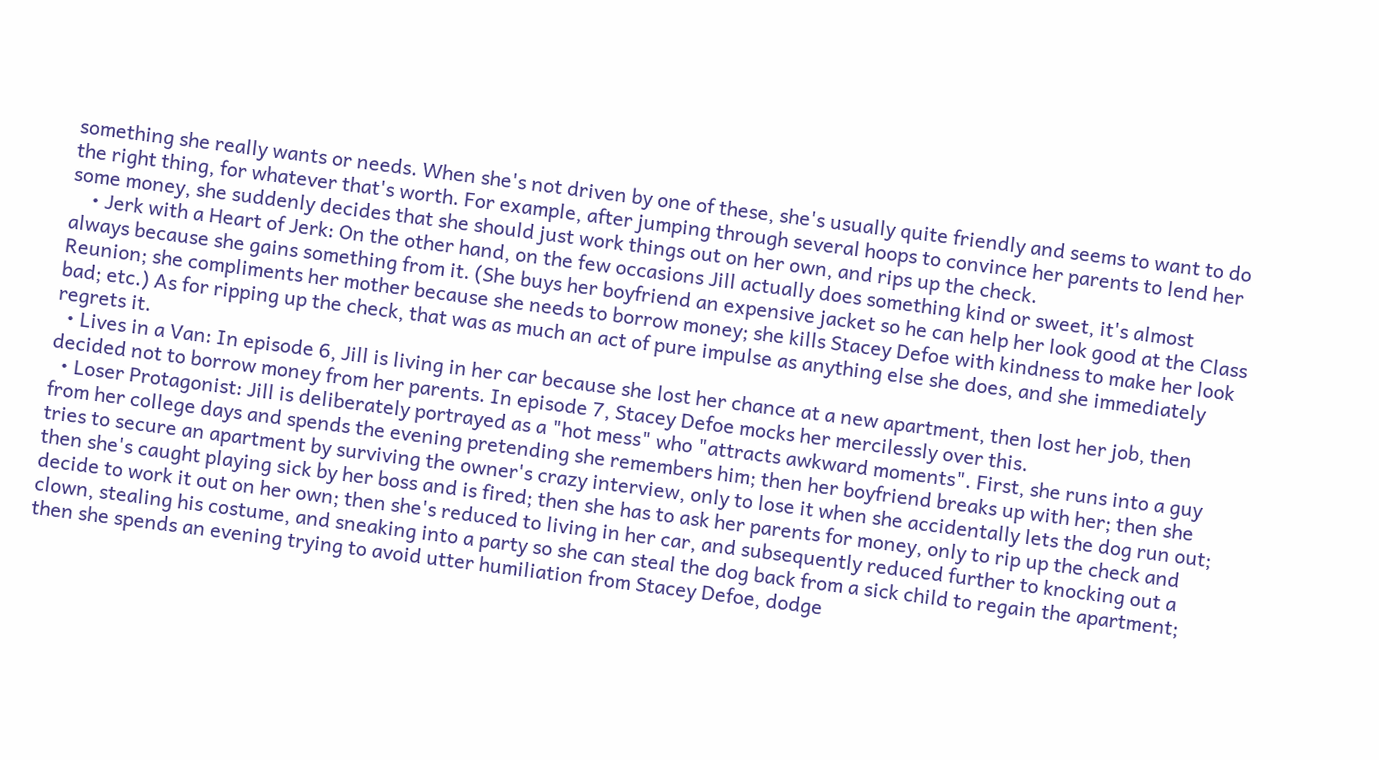something she really wants or needs. When she's not driven by one of these, she's usually quite friendly and seems to want to do the right thing, for whatever that's worth. For example, after jumping through several hoops to convince her parents to lend her some money, she suddenly decides that she should just work things out on her own, and rips up the check.
    • Jerk with a Heart of Jerk: On the other hand, on the few occasions Jill actually does something kind or sweet, it's almost always because she gains something from it. (She buys her boyfriend an expensive jacket so he can help her look good at the Class Reunion; she compliments her mother because she needs to borrow money; she kills Stacey Defoe with kindness to make her look bad; etc.) As for ripping up the check, that was as much an act of pure impulse as anything else she does, and she immediately regrets it.
  • Lives in a Van: In episode 6, Jill is living in her car because she lost her chance at a new apartment, then lost her job, then decided not to borrow money from her parents. In episode 7, Stacey Defoe mocks her mercilessly over this.
  • Loser Protagonist: Jill is deliberately portrayed as a "hot mess" who "attracts awkward moments". First, she runs into a guy from her college days and spends the evening pretending she remembers him; then her boyfriend breaks up with her; then she tries to secure an apartment by surviving the owner's crazy interview, only to lose it when she accidentally lets the dog run out; then she's caught playing sick by her boss and is fired; then she has to ask her parents for money, only to rip up the check and decide to work it out on her own; then she's reduced to living in her car, and subsequently reduced further to knocking out a clown, stealing his costume, and sneaking into a party so she can steal the dog back from a sick child to regain the apartment; then she spends an evening trying to avoid utter humiliation from Stacey Defoe, dodge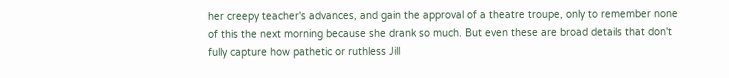her creepy teacher's advances, and gain the approval of a theatre troupe, only to remember none of this the next morning because she drank so much. But even these are broad details that don't fully capture how pathetic or ruthless Jill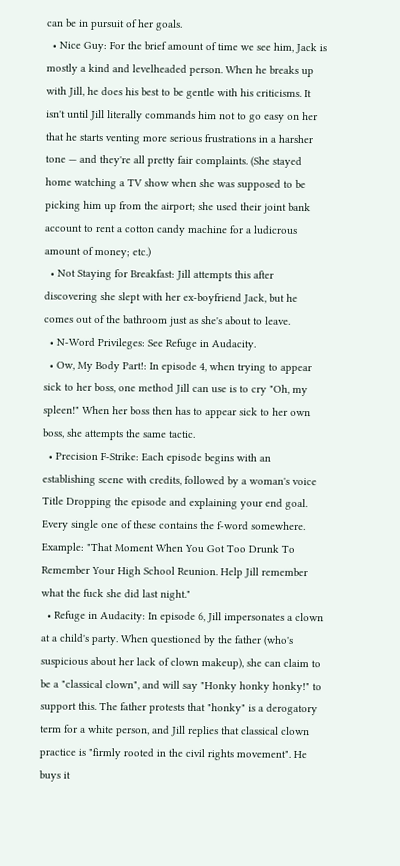can be in pursuit of her goals.
  • Nice Guy: For the brief amount of time we see him, Jack is mostly a kind and levelheaded person. When he breaks up with Jill, he does his best to be gentle with his criticisms. It isn't until Jill literally commands him not to go easy on her that he starts venting more serious frustrations in a harsher tone — and they're all pretty fair complaints. (She stayed home watching a TV show when she was supposed to be picking him up from the airport; she used their joint bank account to rent a cotton candy machine for a ludicrous amount of money; etc.)
  • Not Staying for Breakfast: Jill attempts this after discovering she slept with her ex-boyfriend Jack, but he comes out of the bathroom just as she's about to leave.
  • N-Word Privileges: See Refuge in Audacity.
  • Ow, My Body Part!: In episode 4, when trying to appear sick to her boss, one method Jill can use is to cry "Oh, my spleen!" When her boss then has to appear sick to her own boss, she attempts the same tactic.
  • Precision F-Strike: Each episode begins with an establishing scene with credits, followed by a woman's voice Title Dropping the episode and explaining your end goal. Every single one of these contains the f-word somewhere. Example: "That Moment When You Got Too Drunk To Remember Your High School Reunion. Help Jill remember what the fuck she did last night."
  • Refuge in Audacity: In episode 6, Jill impersonates a clown at a child's party. When questioned by the father (who's suspicious about her lack of clown makeup), she can claim to be a "classical clown", and will say "Honky honky honky!" to support this. The father protests that "honky" is a derogatory term for a white person, and Jill replies that classical clown practice is "firmly rooted in the civil rights movement". He buys it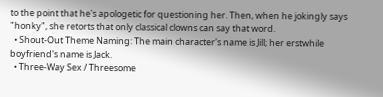to the point that he's apologetic for questioning her. Then, when he jokingly says "honky", she retorts that only classical clowns can say that word.
  • Shout-Out Theme Naming: The main character's name is Jill; her erstwhile boyfriend's name is Jack.
  • Three-Way Sex / Threesome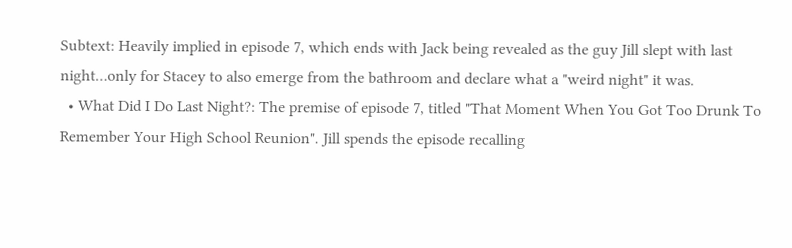Subtext: Heavily implied in episode 7, which ends with Jack being revealed as the guy Jill slept with last night…only for Stacey to also emerge from the bathroom and declare what a "weird night" it was.
  • What Did I Do Last Night?: The premise of episode 7, titled "That Moment When You Got Too Drunk To Remember Your High School Reunion". Jill spends the episode recalling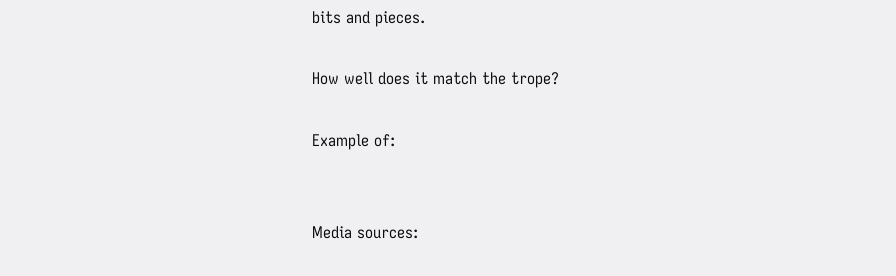bits and pieces.

How well does it match the trope?

Example of:


Media sources: